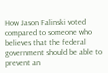How Jason Falinski voted compared to someone who believes that the federal government should be able to prevent an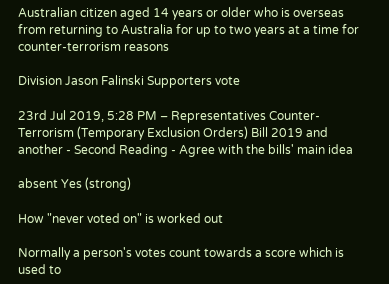Australian citizen aged 14 years or older who is overseas from returning to Australia for up to two years at a time for counter-terrorism reasons

Division Jason Falinski Supporters vote

23rd Jul 2019, 5:28 PM – Representatives Counter-Terrorism (Temporary Exclusion Orders) Bill 2019 and another - Second Reading - Agree with the bills' main idea

absent Yes (strong)

How "never voted on" is worked out

Normally a person's votes count towards a score which is used to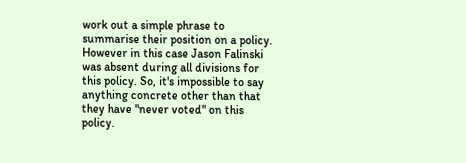work out a simple phrase to summarise their position on a policy. However in this case Jason Falinski was absent during all divisions for this policy. So, it's impossible to say anything concrete other than that they have "never voted" on this policy.